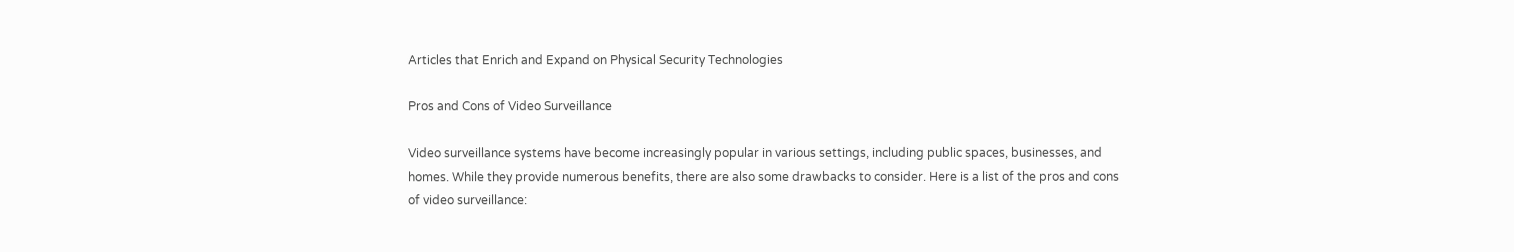Articles that Enrich and Expand on Physical Security Technologies

Pros and Cons of Video Surveillance

Video surveillance systems have become increasingly popular in various settings, including public spaces, businesses, and homes. While they provide numerous benefits, there are also some drawbacks to consider. Here is a list of the pros and cons of video surveillance: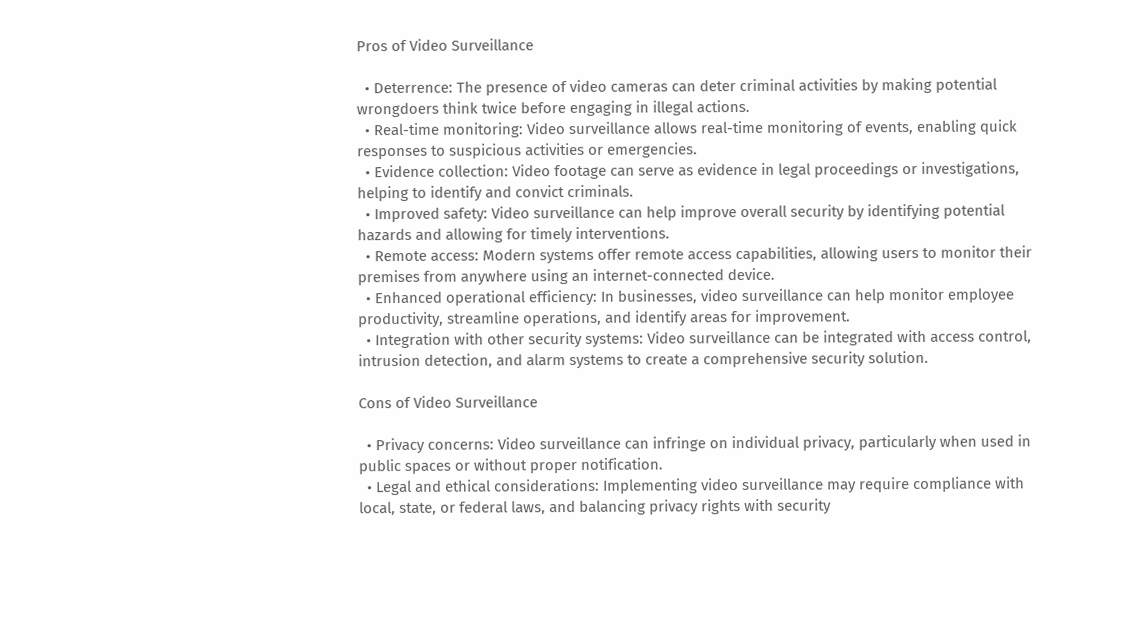Pros of Video Surveillance

  • Deterrence: The presence of video cameras can deter criminal activities by making potential wrongdoers think twice before engaging in illegal actions.
  • Real-time monitoring: Video surveillance allows real-time monitoring of events, enabling quick responses to suspicious activities or emergencies.
  • Evidence collection: Video footage can serve as evidence in legal proceedings or investigations, helping to identify and convict criminals.
  • Improved safety: Video surveillance can help improve overall security by identifying potential hazards and allowing for timely interventions.
  • Remote access: Modern systems offer remote access capabilities, allowing users to monitor their premises from anywhere using an internet-connected device.
  • Enhanced operational efficiency: In businesses, video surveillance can help monitor employee productivity, streamline operations, and identify areas for improvement.
  • Integration with other security systems: Video surveillance can be integrated with access control, intrusion detection, and alarm systems to create a comprehensive security solution.

Cons of Video Surveillance

  • Privacy concerns: Video surveillance can infringe on individual privacy, particularly when used in public spaces or without proper notification.
  • Legal and ethical considerations: Implementing video surveillance may require compliance with local, state, or federal laws, and balancing privacy rights with security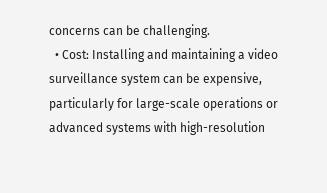concerns can be challenging.
  • Cost: Installing and maintaining a video surveillance system can be expensive, particularly for large-scale operations or advanced systems with high-resolution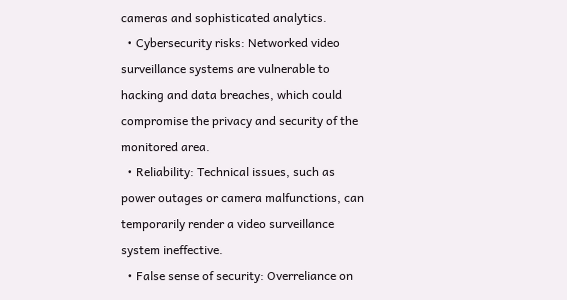cameras and sophisticated analytics.
  • Cybersecurity risks: Networked video surveillance systems are vulnerable to hacking and data breaches, which could compromise the privacy and security of the monitored area.
  • Reliability: Technical issues, such as power outages or camera malfunctions, can temporarily render a video surveillance system ineffective.
  • False sense of security: Overreliance on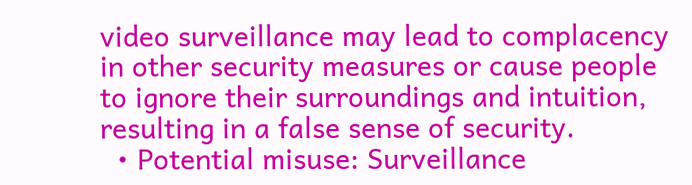video surveillance may lead to complacency in other security measures or cause people to ignore their surroundings and intuition, resulting in a false sense of security.
  • Potential misuse: Surveillance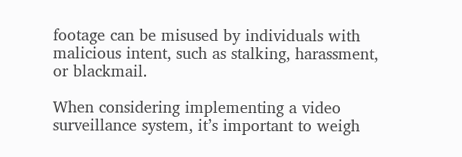footage can be misused by individuals with malicious intent, such as stalking, harassment, or blackmail.

When considering implementing a video surveillance system, it’s important to weigh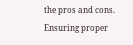the pros and cons. Ensuring proper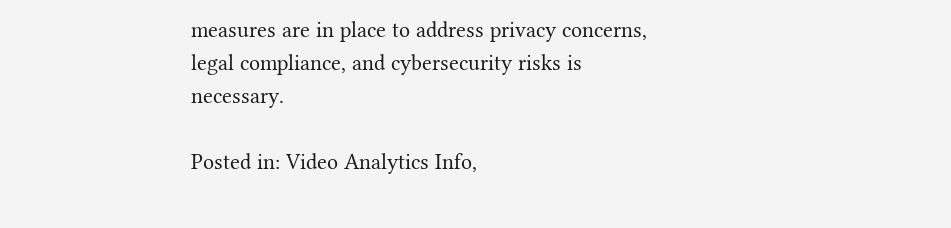measures are in place to address privacy concerns, legal compliance, and cybersecurity risks is necessary.

Posted in: Video Analytics Info,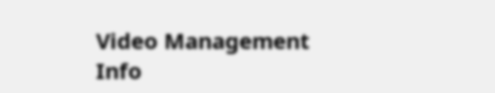Video Management Info